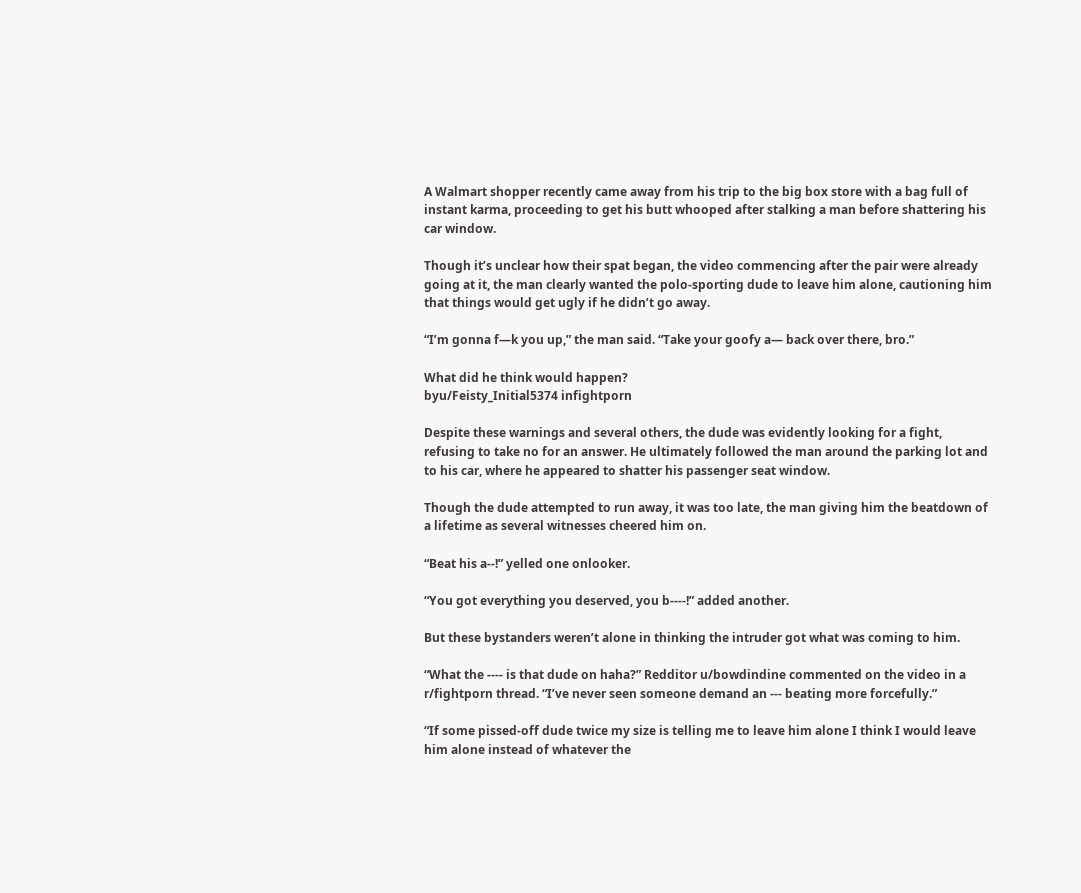A Walmart shopper recently came away from his trip to the big box store with a bag full of instant karma, proceeding to get his butt whooped after stalking a man before shattering his car window.

Though it’s unclear how their spat began, the video commencing after the pair were already going at it, the man clearly wanted the polo-sporting dude to leave him alone, cautioning him that things would get ugly if he didn’t go away.

“I’m gonna f—k you up,” the man said. “Take your goofy a— back over there, bro.”

What did he think would happen?
byu/Feisty_Initial5374 infightporn

Despite these warnings and several others, the dude was evidently looking for a fight, refusing to take no for an answer. He ultimately followed the man around the parking lot and to his car, where he appeared to shatter his passenger seat window.

Though the dude attempted to run away, it was too late, the man giving him the beatdown of a lifetime as several witnesses cheered him on.

“Beat his a--!” yelled one onlooker.

“You got everything you deserved, you b----!” added another.

But these bystanders weren’t alone in thinking the intruder got what was coming to him.

“What the ---- is that dude on haha?” Redditor u/bowdindine commented on the video in a r/fightporn thread. “I’ve never seen someone demand an --- beating more forcefully.”

“If some pissed-off dude twice my size is telling me to leave him alone I think I would leave him alone instead of whatever the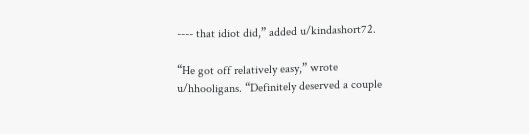---- that idiot did,” added u/kindashort72.

“He got off relatively easy,” wrote u/hhooligans. “Definitely deserved a couple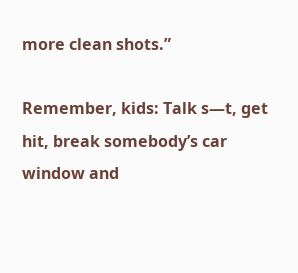more clean shots.”

Remember, kids: Talk s—t, get hit, break somebody’s car window and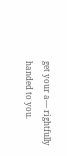get your a— rightfully handed to you.